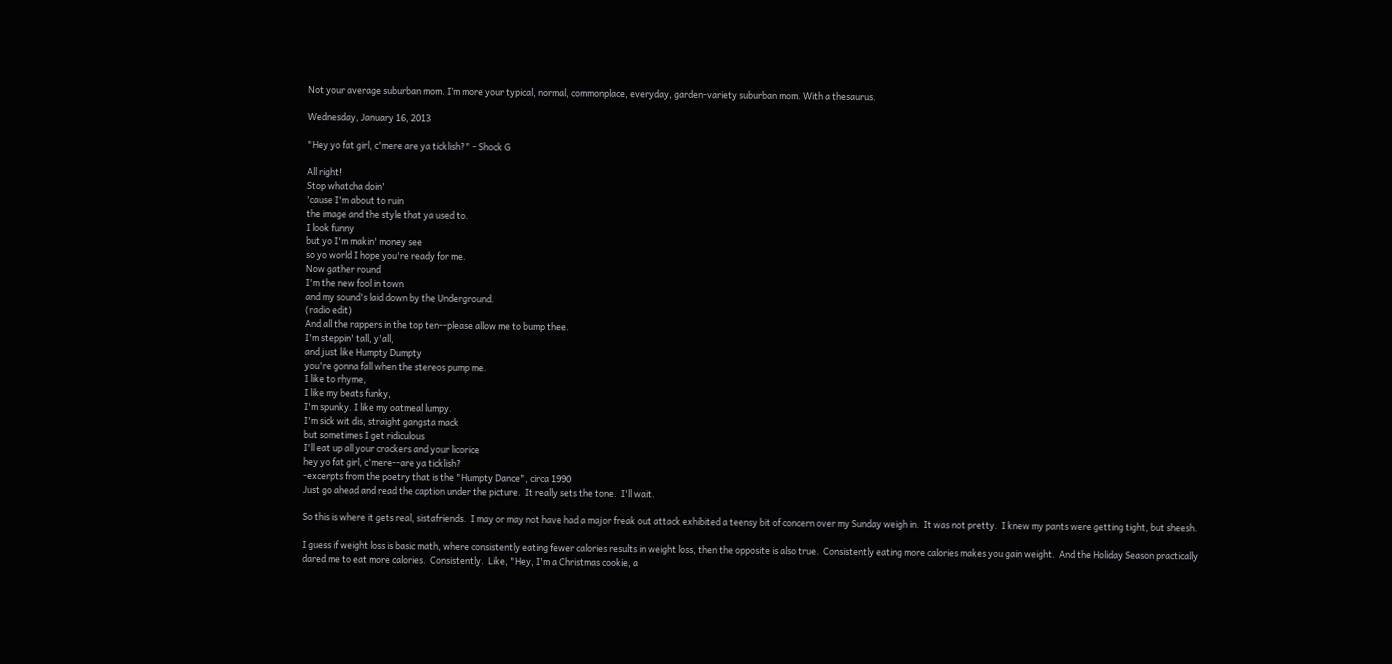Not your average suburban mom. I’m more your typical, normal, commonplace, everyday, garden-variety suburban mom. With a thesaurus.

Wednesday, January 16, 2013

"Hey yo fat girl, c'mere are ya ticklish?" - Shock G

All right!
Stop whatcha doin'
'cause I'm about to ruin
the image and the style that ya used to.
I look funny
but yo I'm makin' money see
so yo world I hope you're ready for me.
Now gather round
I'm the new fool in town
and my sound's laid down by the Underground.
(radio edit)
And all the rappers in the top ten--please allow me to bump thee.
I'm steppin' tall, y'all,
and just like Humpty Dumpty
you're gonna fall when the stereos pump me.
I like to rhyme,
I like my beats funky,
I'm spunky. I like my oatmeal lumpy.
I'm sick wit dis, straight gangsta mack
but sometimes I get ridiculous
I'll eat up all your crackers and your licorice
hey yo fat girl, c'mere--are ya ticklish?
-excerpts from the poetry that is the "Humpty Dance", circa 1990
Just go ahead and read the caption under the picture.  It really sets the tone.  I'll wait.

So this is where it gets real, sistafriends.  I may or may not have had a major freak out attack exhibited a teensy bit of concern over my Sunday weigh in.  It was not pretty.  I knew my pants were getting tight, but sheesh.

I guess if weight loss is basic math, where consistently eating fewer calories results in weight loss, then the opposite is also true.  Consistently eating more calories makes you gain weight.  And the Holiday Season practically dared me to eat more calories.  Consistently.  Like, "Hey, I'm a Christmas cookie, a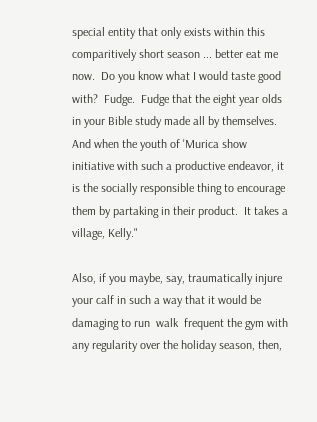special entity that only exists within this comparitively short season ... better eat me now.  Do you know what I would taste good with?  Fudge.  Fudge that the eight year olds in your Bible study made all by themselves. And when the youth of 'Murica show initiative with such a productive endeavor, it is the socially responsible thing to encourage them by partaking in their product.  It takes a village, Kelly."

Also, if you maybe, say, traumatically injure your calf in such a way that it would be damaging to run  walk  frequent the gym with any regularity over the holiday season, then,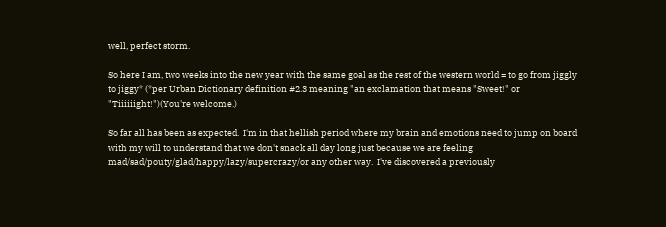well, perfect storm.

So here I am, two weeks into the new year with the same goal as the rest of the western world = to go from jiggly to jiggy* (*per Urban Dictionary definition #2.3 meaning "an exclamation that means "Sweet!" or "Tiiiiiight!")(You're welcome.)

So far all has been as expected.  I'm in that hellish period where my brain and emotions need to jump on board with my will to understand that we don't snack all day long just because we are feeling mad/sad/pouty/glad/happy/lazy/supercrazy/or any other way.  I've discovered a previously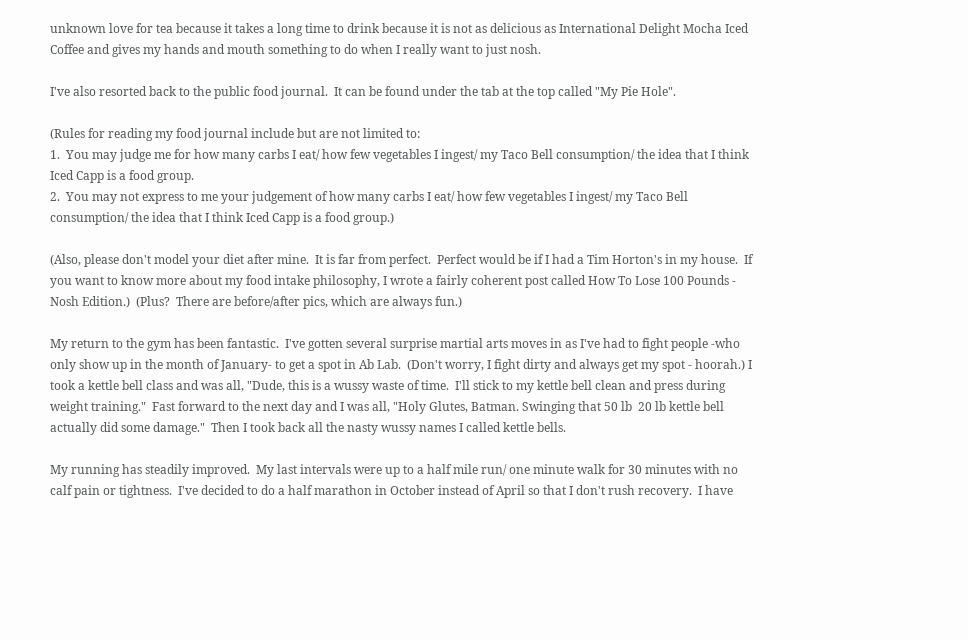unknown love for tea because it takes a long time to drink because it is not as delicious as International Delight Mocha Iced Coffee and gives my hands and mouth something to do when I really want to just nosh.

I've also resorted back to the public food journal.  It can be found under the tab at the top called "My Pie Hole".

(Rules for reading my food journal include but are not limited to:
1.  You may judge me for how many carbs I eat/ how few vegetables I ingest/ my Taco Bell consumption/ the idea that I think Iced Capp is a food group.
2.  You may not express to me your judgement of how many carbs I eat/ how few vegetables I ingest/ my Taco Bell consumption/ the idea that I think Iced Capp is a food group.)

(Also, please don't model your diet after mine.  It is far from perfect.  Perfect would be if I had a Tim Horton's in my house.  If you want to know more about my food intake philosophy, I wrote a fairly coherent post called How To Lose 100 Pounds - Nosh Edition.)  (Plus?  There are before/after pics, which are always fun.)

My return to the gym has been fantastic.  I've gotten several surprise martial arts moves in as I've had to fight people -who only show up in the month of January- to get a spot in Ab Lab.  (Don't worry, I fight dirty and always get my spot - hoorah.) I took a kettle bell class and was all, "Dude, this is a wussy waste of time.  I'll stick to my kettle bell clean and press during weight training."  Fast forward to the next day and I was all, "Holy Glutes, Batman. Swinging that 50 lb  20 lb kettle bell actually did some damage."  Then I took back all the nasty wussy names I called kettle bells.

My running has steadily improved.  My last intervals were up to a half mile run/ one minute walk for 30 minutes with no calf pain or tightness.  I've decided to do a half marathon in October instead of April so that I don't rush recovery.  I have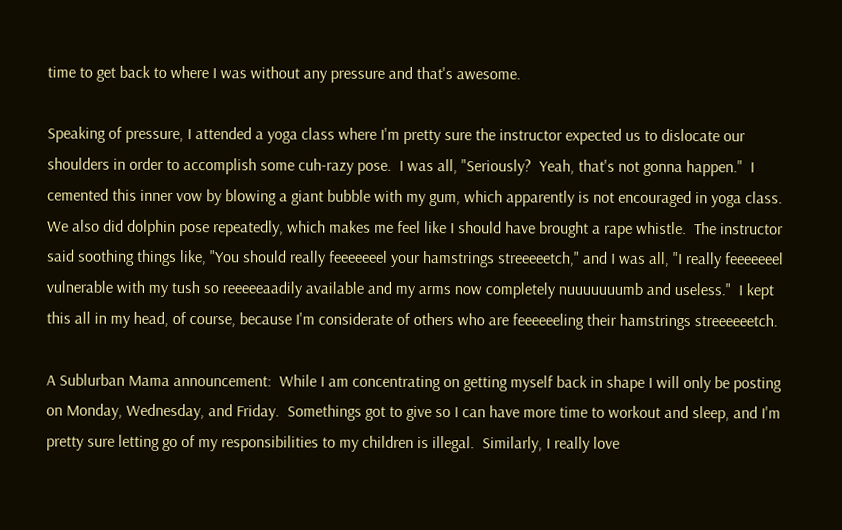time to get back to where I was without any pressure and that's awesome.

Speaking of pressure, I attended a yoga class where I'm pretty sure the instructor expected us to dislocate our shoulders in order to accomplish some cuh-razy pose.  I was all, "Seriously?  Yeah, that's not gonna happen."  I cemented this inner vow by blowing a giant bubble with my gum, which apparently is not encouraged in yoga class.  We also did dolphin pose repeatedly, which makes me feel like I should have brought a rape whistle.  The instructor said soothing things like, "You should really feeeeeeel your hamstrings streeeeetch," and I was all, "I really feeeeeeel vulnerable with my tush so reeeeeaadily available and my arms now completely nuuuuuuumb and useless."  I kept this all in my head, of course, because I'm considerate of others who are feeeeeeling their hamstrings streeeeeetch.

A Sublurban Mama announcement:  While I am concentrating on getting myself back in shape I will only be posting on Monday, Wednesday, and Friday.  Somethings got to give so I can have more time to workout and sleep, and I'm pretty sure letting go of my responsibilities to my children is illegal.  Similarly, I really love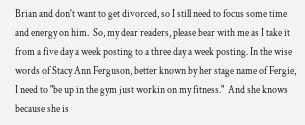Brian and don't want to get divorced, so I still need to focus some time and energy on him.  So, my dear readers, please bear with me as I take it from a five day a week posting to a three day a week posting. In the wise words of Stacy Ann Ferguson, better known by her stage name of Fergie, I need to "be up in the gym just workin on my fitness."  And she knows because she is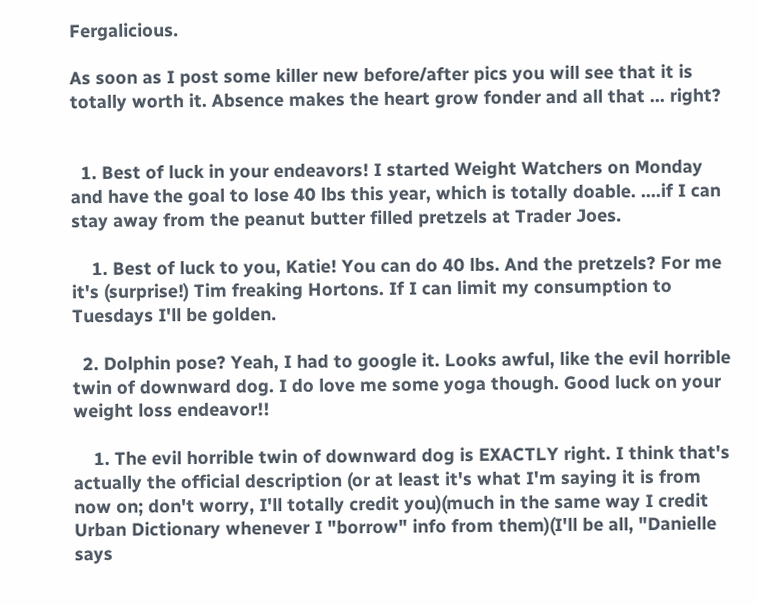Fergalicious.

As soon as I post some killer new before/after pics you will see that it is totally worth it. Absence makes the heart grow fonder and all that ... right?


  1. Best of luck in your endeavors! I started Weight Watchers on Monday and have the goal to lose 40 lbs this year, which is totally doable. ....if I can stay away from the peanut butter filled pretzels at Trader Joes.

    1. Best of luck to you, Katie! You can do 40 lbs. And the pretzels? For me it's (surprise!) Tim freaking Hortons. If I can limit my consumption to Tuesdays I'll be golden.

  2. Dolphin pose? Yeah, I had to google it. Looks awful, like the evil horrible twin of downward dog. I do love me some yoga though. Good luck on your weight loss endeavor!!

    1. The evil horrible twin of downward dog is EXACTLY right. I think that's actually the official description (or at least it's what I'm saying it is from now on; don't worry, I'll totally credit you)(much in the same way I credit Urban Dictionary whenever I "borrow" info from them)(I'll be all, "Danielle says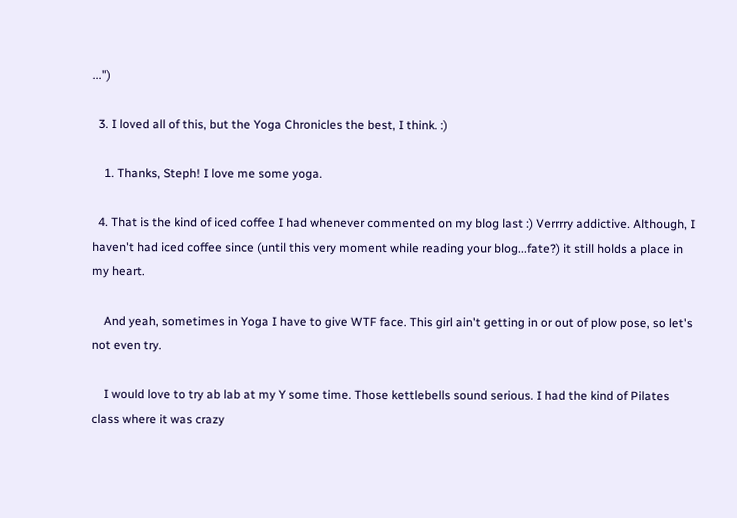...")

  3. I loved all of this, but the Yoga Chronicles the best, I think. :)

    1. Thanks, Steph! I love me some yoga.

  4. That is the kind of iced coffee I had whenever commented on my blog last :) Verrrry addictive. Although, I haven't had iced coffee since (until this very moment while reading your blog...fate?) it still holds a place in my heart.

    And yeah, sometimes in Yoga I have to give WTF face. This girl ain't getting in or out of plow pose, so let's not even try.

    I would love to try ab lab at my Y some time. Those kettlebells sound serious. I had the kind of Pilates class where it was crazy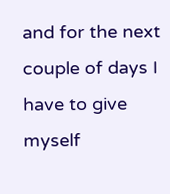and for the next couple of days I have to give myself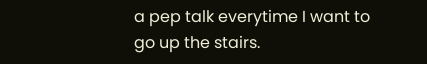a pep talk everytime I want to go up the stairs.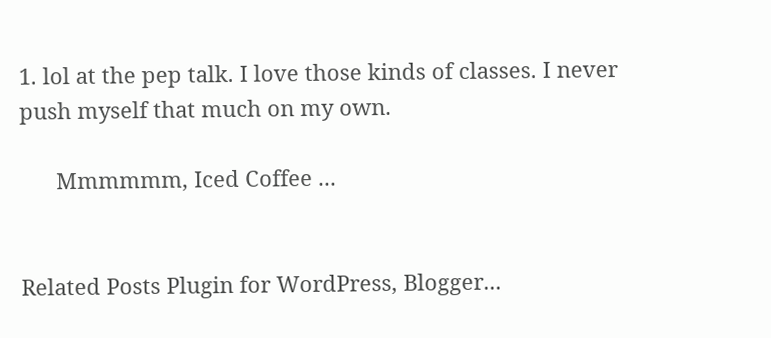1. lol at the pep talk. I love those kinds of classes. I never push myself that much on my own.

      Mmmmmm, Iced Coffee ...


Related Posts Plugin for WordPress, Blogger...